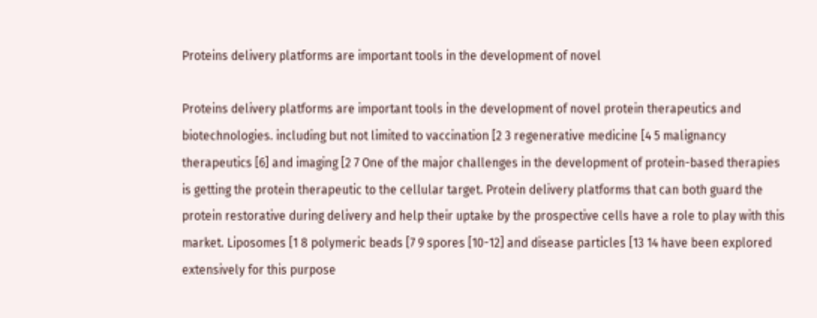Proteins delivery platforms are important tools in the development of novel

Proteins delivery platforms are important tools in the development of novel protein therapeutics and biotechnologies. including but not limited to vaccination [2 3 regenerative medicine [4 5 malignancy therapeutics [6] and imaging [2 7 One of the major challenges in the development of protein-based therapies is getting the protein therapeutic to the cellular target. Protein delivery platforms that can both guard the protein restorative during delivery and help their uptake by the prospective cells have a role to play with this market. Liposomes [1 8 polymeric beads [7 9 spores [10-12] and disease particles [13 14 have been explored extensively for this purpose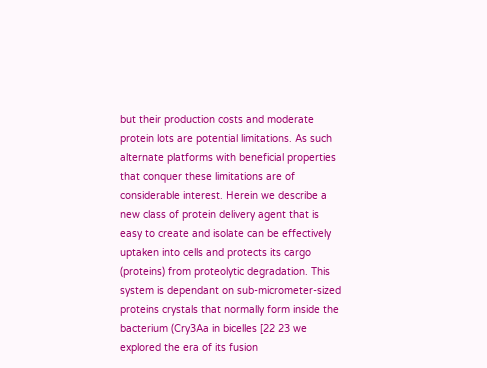but their production costs and moderate protein lots are potential limitations. As such alternate platforms with beneficial properties that conquer these limitations are of considerable interest. Herein we describe a new class of protein delivery agent that is easy to create and isolate can be effectively uptaken into cells and protects its cargo (proteins) from proteolytic degradation. This system is dependant on sub-micrometer-sized proteins crystals that normally form inside the bacterium (Cry3Aa in bicelles [22 23 we explored the era of its fusion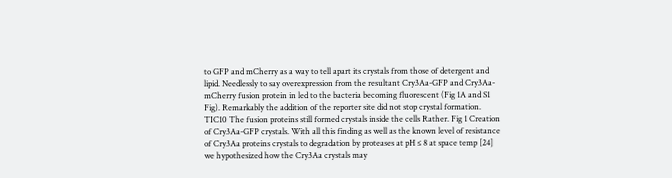to GFP and mCherry as a way to tell apart its crystals from those of detergent and lipid. Needlessly to say overexpression from the resultant Cry3Aa-GFP and Cry3Aa-mCherry fusion protein in led to the bacteria becoming fluorescent (Fig 1A and S1 Fig). Remarkably the addition of the reporter site did not stop crystal formation. TIC10 The fusion proteins still formed crystals inside the cells Rather. Fig 1 Creation of Cry3Aa-GFP crystals. With all this finding as well as the known level of resistance of Cry3Aa proteins crystals to degradation by proteases at pH ≤ 8 at space temp [24] we hypothesized how the Cry3Aa crystals may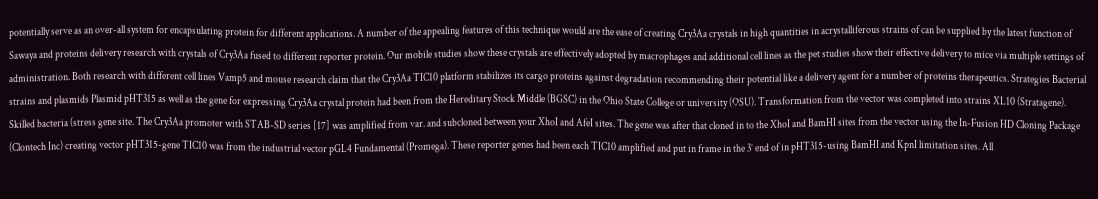potentially serve as an over-all system for encapsulating protein for different applications. A number of the appealing features of this technique would are the ease of creating Cry3Aa crystals in high quantities in acrystalliferous strains of can be supplied by the latest function of Sawaya and proteins delivery research with crystals of Cry3Aa fused to different reporter protein. Our mobile studies show these crystals are effectively adopted by macrophages and additional cell lines as the pet studies show their effective delivery to mice via multiple settings of administration. Both research with different cell lines Vamp5 and mouse research claim that the Cry3Aa TIC10 platform stabilizes its cargo proteins against degradation recommending their potential like a delivery agent for a number of proteins therapeutics. Strategies Bacterial strains and plasmids Plasmid pHT315 as well as the gene for expressing Cry3Aa crystal protein had been from the Hereditary Stock Middle (BGSC) in the Ohio State College or university (OSU). Transformation from the vector was completed into strains XL10 (Stratagene). Skilled bacteria (stress gene site. The Cry3Aa promoter with STAB-SD series [17] was amplified from var. and subcloned between your XhoI and AfeI sites. The gene was after that cloned in to the XhoI and BamHI sites from the vector using the In-Fusion HD Cloning Package (Clontech Inc) creating vector pHT315-gene TIC10 was from the industrial vector pGL4 Fundamental (Promega). These reporter genes had been each TIC10 amplified and put in frame in the 3’ end of in pHT315-using BamHI and KpnI limitation sites. All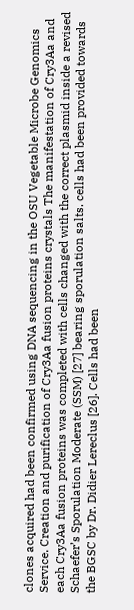clones acquired had been confirmed using DNA sequencing in the OSU Vegetable Microbe Genomics Service. Creation and purification of Cry3Aa fusion proteins crystals The manifestation of Cry3Aa and each Cry3Aa fusion proteins was completed with cells changed with the correct plasmid inside a revised Schaefer’s Sporulation Moderate (SSM) [27] bearing sporulation salts. cells had been provided towards the BGSC by Dr. Didier Lereclus [26]. Cells had been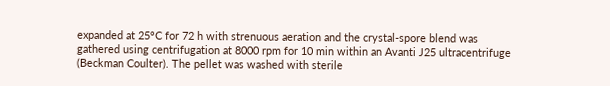expanded at 25°C for 72 h with strenuous aeration and the crystal-spore blend was gathered using centrifugation at 8000 rpm for 10 min within an Avanti J25 ultracentrifuge (Beckman Coulter). The pellet was washed with sterile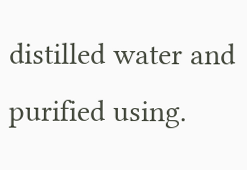distilled water and purified using.